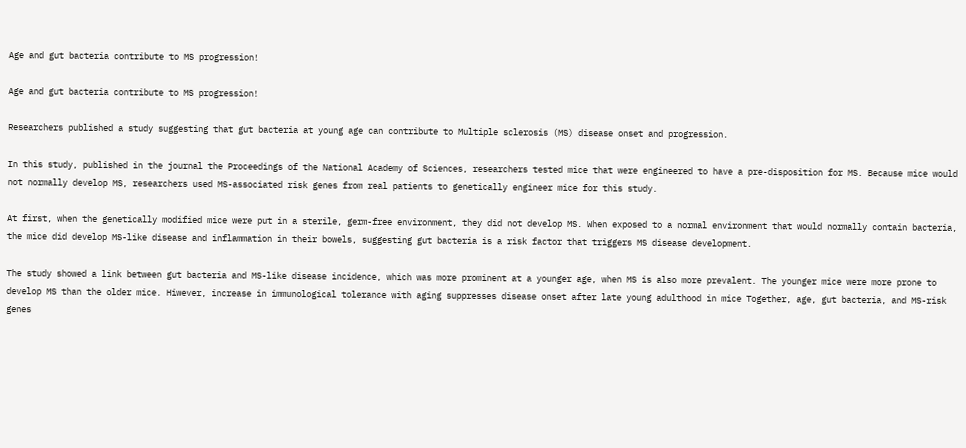Age and gut bacteria contribute to MS progression!

Age and gut bacteria contribute to MS progression!

Researchers published a study suggesting that gut bacteria at young age can contribute to Multiple sclerosis (MS) disease onset and progression.

In this study, published in the journal the Proceedings of the National Academy of Sciences, researchers tested mice that were engineered to have a pre-disposition for MS. Because mice would not normally develop MS, researchers used MS-associated risk genes from real patients to genetically engineer mice for this study.

At first, when the genetically modified mice were put in a sterile, germ-free environment, they did not develop MS. When exposed to a normal environment that would normally contain bacteria, the mice did develop MS-like disease and inflammation in their bowels, suggesting gut bacteria is a risk factor that triggers MS disease development.

The study showed a link between gut bacteria and MS-like disease incidence, which was more prominent at a younger age, when MS is also more prevalent. The younger mice were more prone to develop MS than the older mice. Hiwever, increase in immunological tolerance with aging suppresses disease onset after late young adulthood in mice Together, age, gut bacteria, and MS-risk genes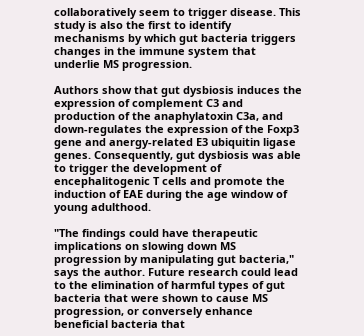collaboratively seem to trigger disease. This study is also the first to identify mechanisms by which gut bacteria triggers changes in the immune system that underlie MS progression.

Authors show that gut dysbiosis induces the expression of complement C3 and production of the anaphylatoxin C3a, and down-regulates the expression of the Foxp3 gene and anergy-related E3 ubiquitin ligase genes. Consequently, gut dysbiosis was able to trigger the development of encephalitogenic T cells and promote the induction of EAE during the age window of young adulthood.

"The findings could have therapeutic implications on slowing down MS progression by manipulating gut bacteria," says the author. Future research could lead to the elimination of harmful types of gut bacteria that were shown to cause MS progression, or conversely enhance beneficial bacteria that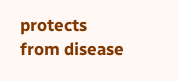protects from disease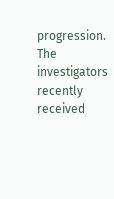progression. The investigators recently received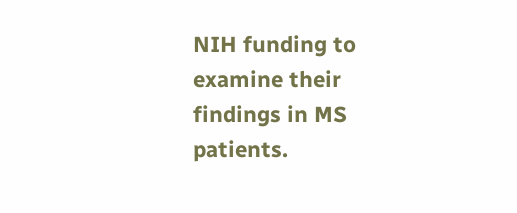NIH funding to examine their findings in MS patients.